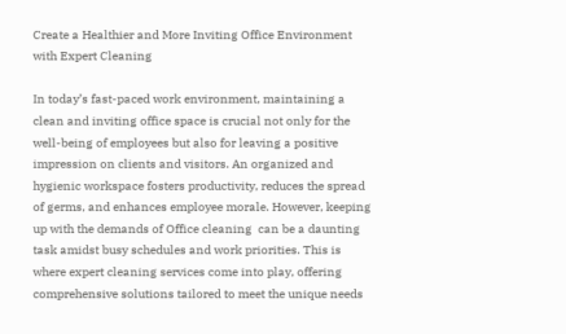Create a Healthier and More Inviting Office Environment with Expert Cleaning

In today’s fast-paced work environment, maintaining a clean and inviting office space is crucial not only for the well-being of employees but also for leaving a positive impression on clients and visitors. An organized and hygienic workspace fosters productivity, reduces the spread of germs, and enhances employee morale. However, keeping up with the demands of Office cleaning  can be a daunting task amidst busy schedules and work priorities. This is where expert cleaning services come into play, offering comprehensive solutions tailored to meet the unique needs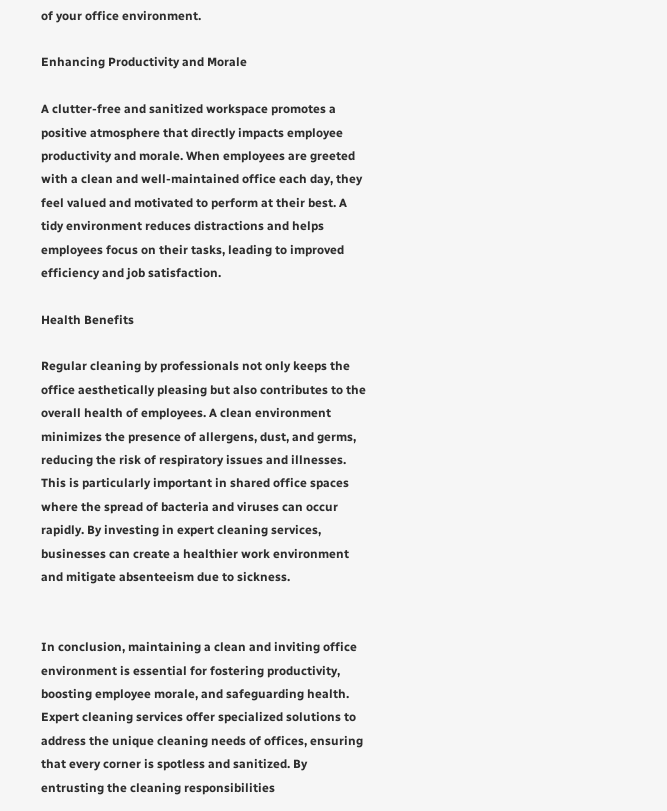of your office environment.

Enhancing Productivity and Morale

A clutter-free and sanitized workspace promotes a positive atmosphere that directly impacts employee productivity and morale. When employees are greeted with a clean and well-maintained office each day, they feel valued and motivated to perform at their best. A tidy environment reduces distractions and helps employees focus on their tasks, leading to improved efficiency and job satisfaction.

Health Benefits

Regular cleaning by professionals not only keeps the office aesthetically pleasing but also contributes to the overall health of employees. A clean environment minimizes the presence of allergens, dust, and germs, reducing the risk of respiratory issues and illnesses. This is particularly important in shared office spaces where the spread of bacteria and viruses can occur rapidly. By investing in expert cleaning services, businesses can create a healthier work environment and mitigate absenteeism due to sickness.


In conclusion, maintaining a clean and inviting office environment is essential for fostering productivity, boosting employee morale, and safeguarding health. Expert cleaning services offer specialized solutions to address the unique cleaning needs of offices, ensuring that every corner is spotless and sanitized. By entrusting the cleaning responsibilities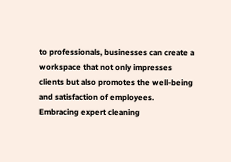to professionals, businesses can create a workspace that not only impresses clients but also promotes the well-being and satisfaction of employees. Embracing expert cleaning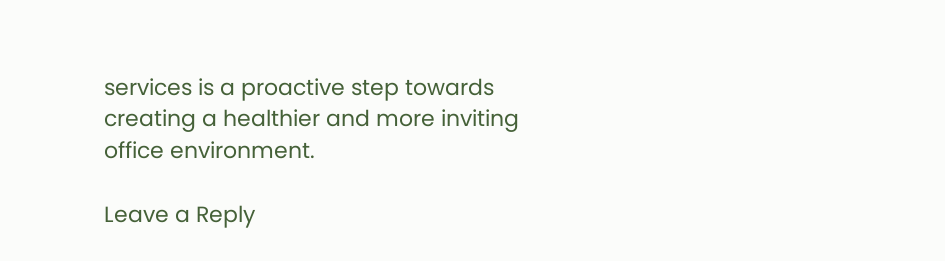services is a proactive step towards creating a healthier and more inviting office environment.

Leave a Reply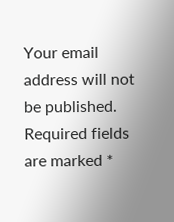Your email address will not be published. Required fields are marked *